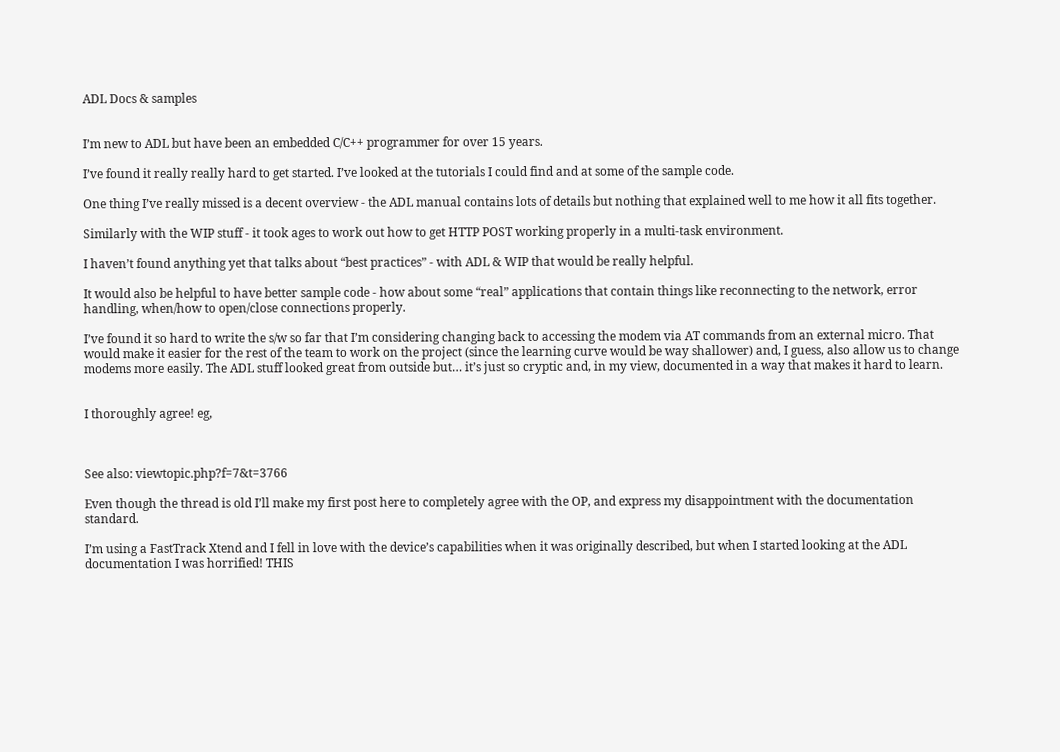ADL Docs & samples


I’m new to ADL but have been an embedded C/C++ programmer for over 15 years.

I’ve found it really really hard to get started. I’ve looked at the tutorials I could find and at some of the sample code.

One thing I’ve really missed is a decent overview - the ADL manual contains lots of details but nothing that explained well to me how it all fits together.

Similarly with the WIP stuff - it took ages to work out how to get HTTP POST working properly in a multi-task environment.

I haven’t found anything yet that talks about “best practices” - with ADL & WIP that would be really helpful.

It would also be helpful to have better sample code - how about some “real” applications that contain things like reconnecting to the network, error handling, when/how to open/close connections properly.

I’ve found it so hard to write the s/w so far that I’m considering changing back to accessing the modem via AT commands from an external micro. That would make it easier for the rest of the team to work on the project (since the learning curve would be way shallower) and, I guess, also allow us to change modems more easily. The ADL stuff looked great from outside but… it’s just so cryptic and, in my view, documented in a way that makes it hard to learn.


I thoroughly agree! eg,



See also: viewtopic.php?f=7&t=3766

Even though the thread is old I’ll make my first post here to completely agree with the OP, and express my disappointment with the documentation standard.

I’m using a FastTrack Xtend and I fell in love with the device’s capabilities when it was originally described, but when I started looking at the ADL documentation I was horrified! THIS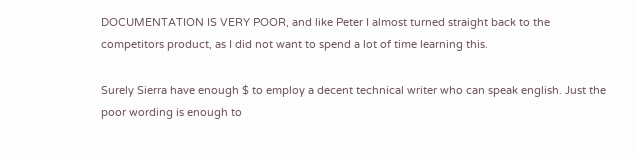DOCUMENTATION IS VERY POOR, and like Peter I almost turned straight back to the competitors product, as I did not want to spend a lot of time learning this.

Surely Sierra have enough $ to employ a decent technical writer who can speak english. Just the poor wording is enough to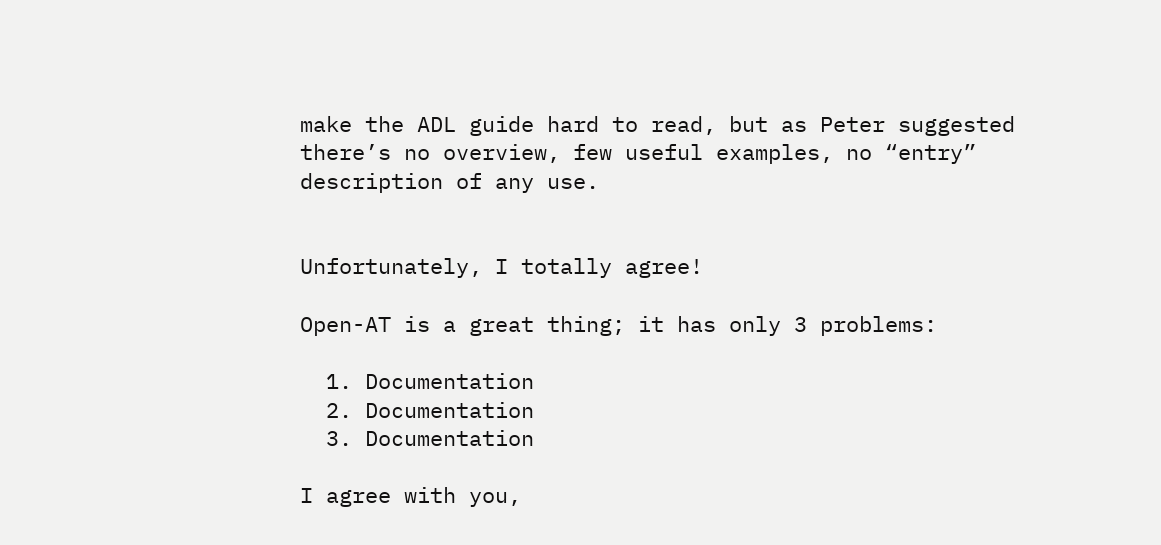make the ADL guide hard to read, but as Peter suggested there’s no overview, few useful examples, no “entry” description of any use.


Unfortunately, I totally agree!

Open-AT is a great thing; it has only 3 problems:

  1. Documentation
  2. Documentation
  3. Documentation

I agree with you,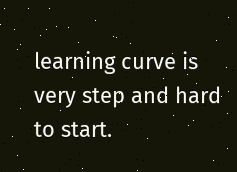learning curve is very step and hard to start.